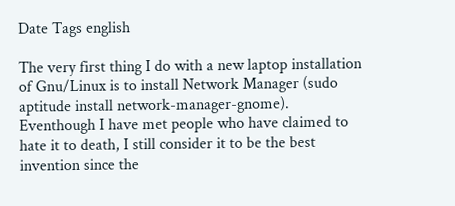Date Tags english

The very first thing I do with a new laptop installation of Gnu/Linux is to install Network Manager (sudo aptitude install network-manager-gnome). Eventhough I have met people who have claimed to hate it to death, I still consider it to be the best invention since the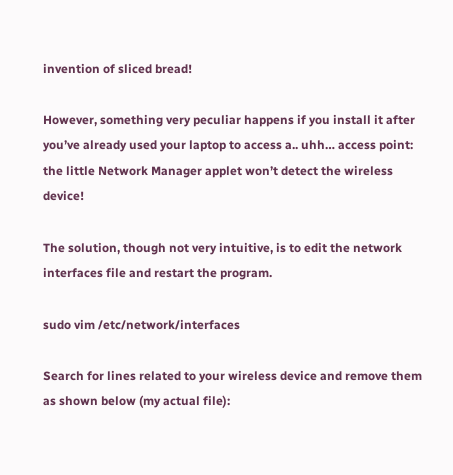invention of sliced bread!

However, something very peculiar happens if you install it after you’ve already used your laptop to access a.. uhh… access point: the little Network Manager applet won’t detect the wireless device!

The solution, though not very intuitive, is to edit the network interfaces file and restart the program.

sudo vim /etc/network/interfaces

Search for lines related to your wireless device and remove them as shown below (my actual file):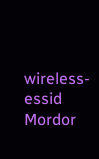wireless-essid Mordor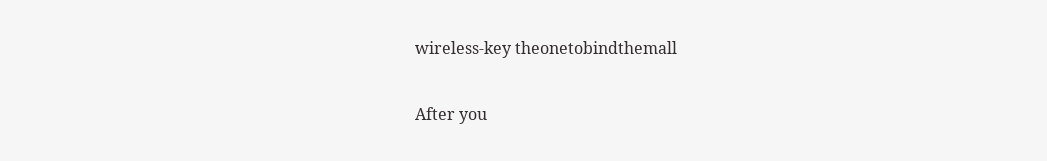wireless-key theonetobindthemall

After you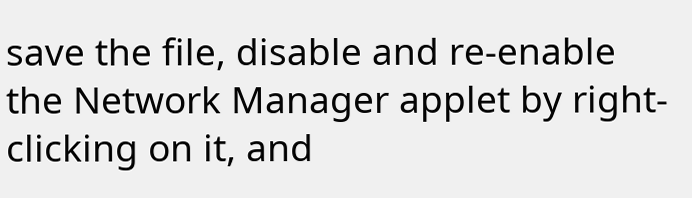save the file, disable and re-enable the Network Manager applet by right-clicking on it, and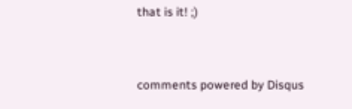that is it! ;)


comments powered by Disqus